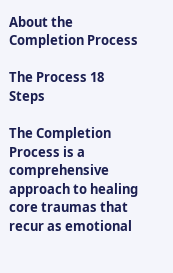About the
Completion Process

The Process 18 Steps

The Completion Process is a comprehensive approach to healing core traumas that recur as emotional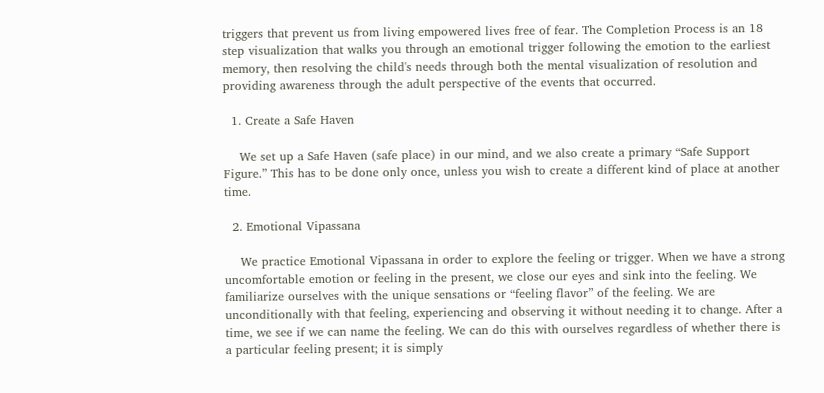triggers that prevent us from living empowered lives free of fear. The Completion Process is an 18 step visualization that walks you through an emotional trigger following the emotion to the earliest memory, then resolving the child's needs through both the mental visualization of resolution and providing awareness through the adult perspective of the events that occurred.

  1. Create a Safe Haven

    We set up a Safe Haven (safe place) in our mind, and we also create a primary “Safe Support Figure.” This has to be done only once, unless you wish to create a different kind of place at another time.

  2. Emotional Vipassana

    We practice Emotional Vipassana in order to explore the feeling or trigger. When we have a strong uncomfortable emotion or feeling in the present, we close our eyes and sink into the feeling. We familiarize ourselves with the unique sensations or “feeling flavor” of the feeling. We are unconditionally with that feeling, experiencing and observing it without needing it to change. After a time, we see if we can name the feeling. We can do this with ourselves regardless of whether there is a particular feeling present; it is simply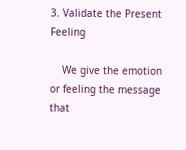3. Validate the Present Feeling

    We give the emotion or feeling the message that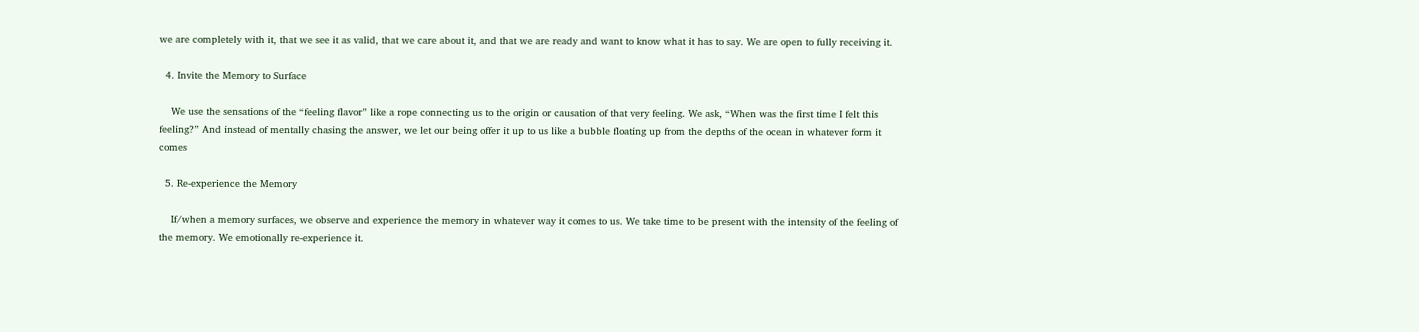we are completely with it, that we see it as valid, that we care about it, and that we are ready and want to know what it has to say. We are open to fully receiving it.

  4. Invite the Memory to Surface

    We use the sensations of the “feeling flavor” like a rope connecting us to the origin or causation of that very feeling. We ask, “When was the first time I felt this feeling?” And instead of mentally chasing the answer, we let our being offer it up to us like a bubble floating up from the depths of the ocean in whatever form it comes

  5. Re-experience the Memory

    If/when a memory surfaces, we observe and experience the memory in whatever way it comes to us. We take time to be present with the intensity of the feeling of the memory. We emotionally re-experience it.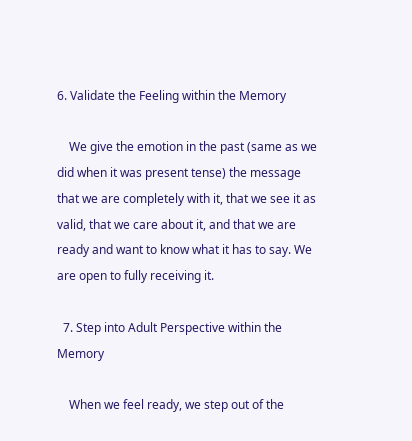6. Validate the Feeling within the Memory

    We give the emotion in the past (same as we did when it was present tense) the message that we are completely with it, that we see it as valid, that we care about it, and that we are ready and want to know what it has to say. We are open to fully receiving it.

  7. Step into Adult Perspective within the Memory

    When we feel ready, we step out of the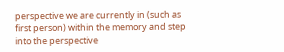perspective we are currently in (such as first person) within the memory and step into the perspective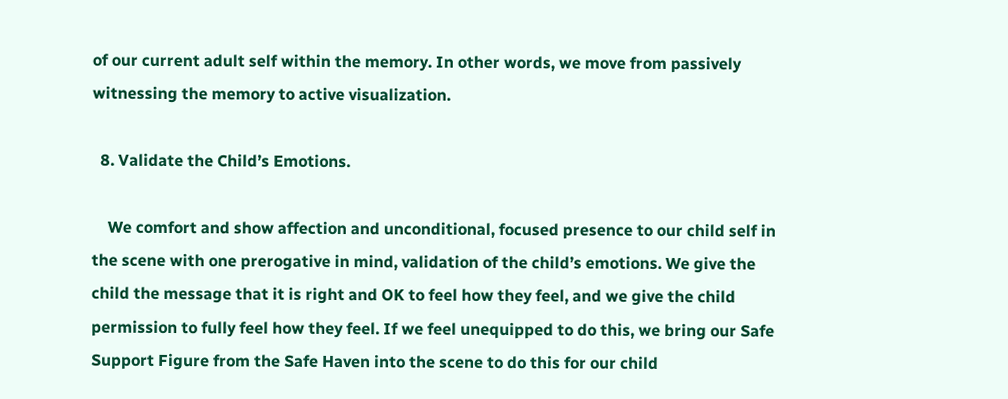of our current adult self within the memory. In other words, we move from passively witnessing the memory to active visualization.

  8. Validate the Child’s Emotions.

    We comfort and show affection and unconditional, focused presence to our child self in the scene with one prerogative in mind, validation of the child’s emotions. We give the child the message that it is right and OK to feel how they feel, and we give the child permission to fully feel how they feel. If we feel unequipped to do this, we bring our Safe Support Figure from the Safe Haven into the scene to do this for our child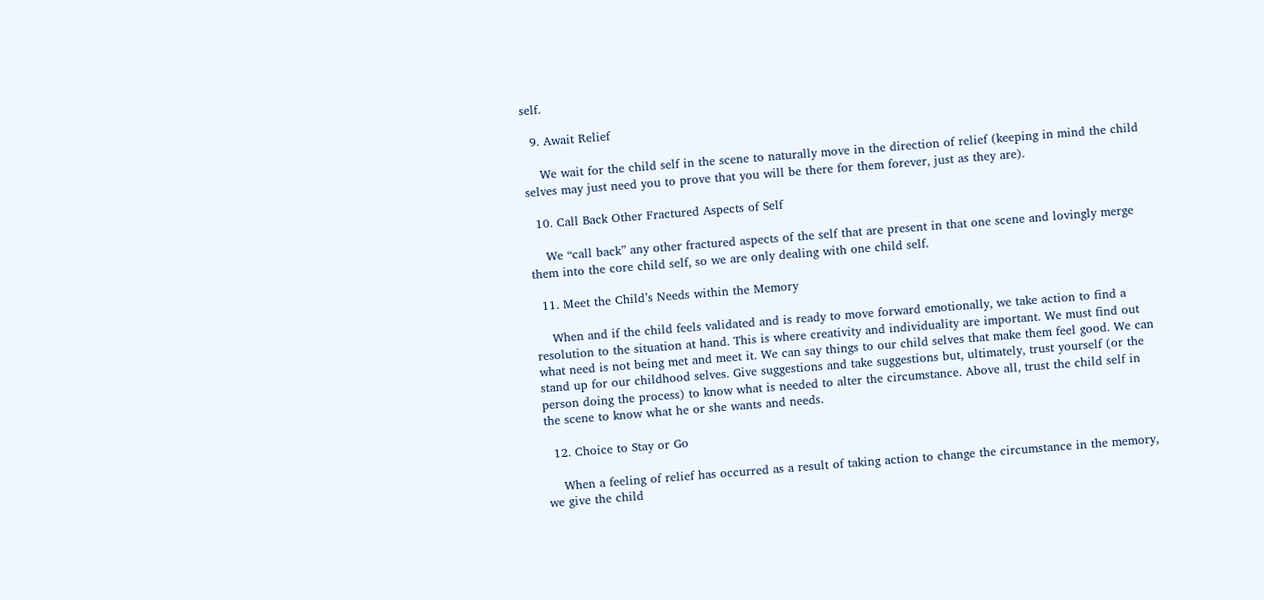self.

  9. Await Relief

    We wait for the child self in the scene to naturally move in the direction of relief (keeping in mind the child selves may just need you to prove that you will be there for them forever, just as they are).

  10. Call Back Other Fractured Aspects of Self

    We “call back” any other fractured aspects of the self that are present in that one scene and lovingly merge them into the core child self, so we are only dealing with one child self.

  11. Meet the Child’s Needs within the Memory

    When and if the child feels validated and is ready to move forward emotionally, we take action to find a resolution to the situation at hand. This is where creativity and individuality are important. We must find out what need is not being met and meet it. We can say things to our child selves that make them feel good. We can stand up for our childhood selves. Give suggestions and take suggestions but, ultimately, trust yourself (or the person doing the process) to know what is needed to alter the circumstance. Above all, trust the child self in the scene to know what he or she wants and needs.

  12. Choice to Stay or Go

    When a feeling of relief has occurred as a result of taking action to change the circumstance in the memory, we give the child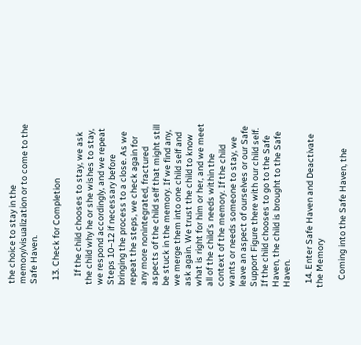the choice to stay in the memory/visualization or to come to the Safe Haven.

  13. Check for Completion

    If the child chooses to stay, we ask the child why he or she wishes to stay, we respond accordingly, and we repeat Steps 10–12 if necessary before bringing the process to a close. As we repeat the steps, we check again for any more nonintegrated, fractured aspects of the child self that might still be stuck in the memory. If we find any, we merge them into one child self and ask again. We trust the child to know what is right for him or her, and we meet all of the child’s needs within the context of the memory. If the child wants or needs someone to stay, we leave an aspect of ourselves or our Safe Support Figure there with our child self. If the child chooses to go to the Safe Haven, the child is brought to the Safe Haven.

  14. Enter Safe Haven and Deactivate the Memory

    Coming into the Safe Haven, the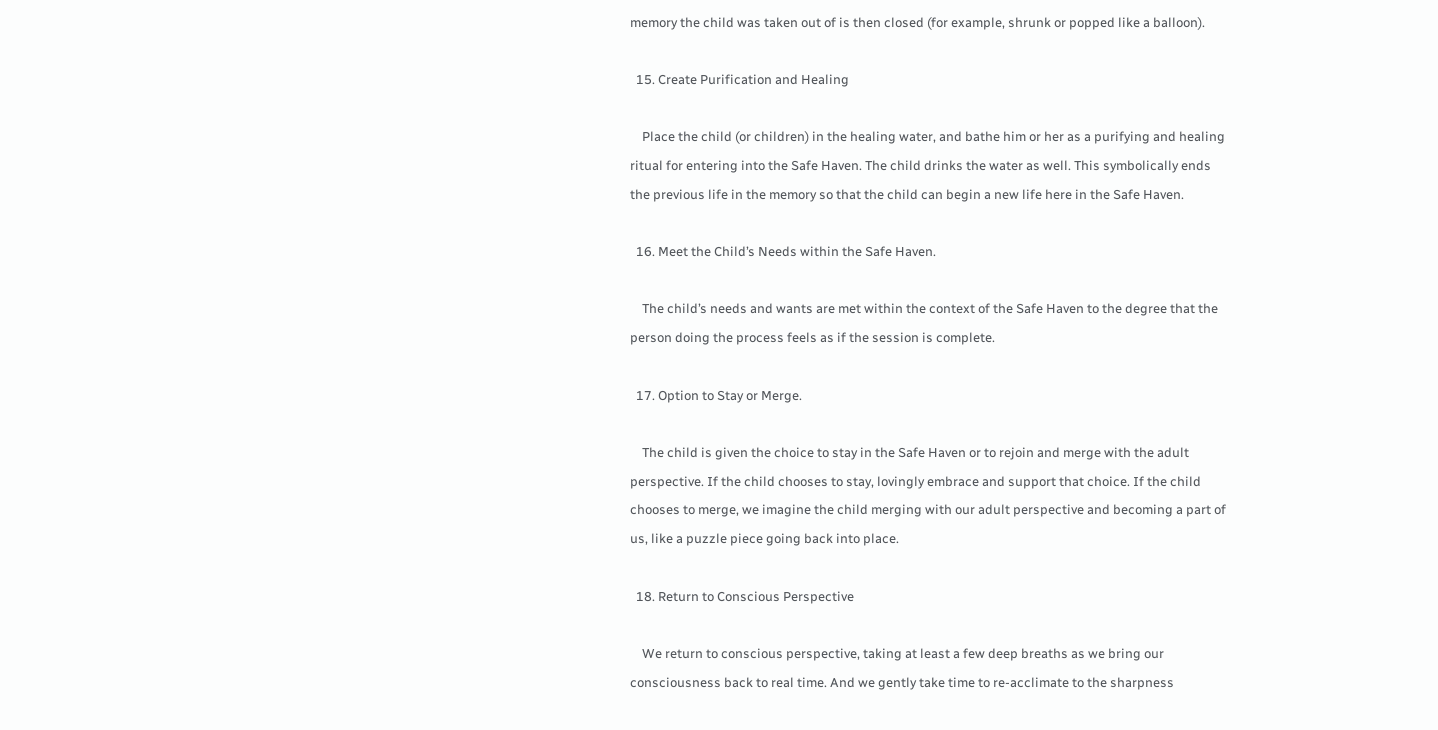memory the child was taken out of is then closed (for example, shrunk or popped like a balloon).

  15. Create Purification and Healing

    Place the child (or children) in the healing water, and bathe him or her as a purifying and healing ritual for entering into the Safe Haven. The child drinks the water as well. This symbolically ends the previous life in the memory so that the child can begin a new life here in the Safe Haven.

  16. Meet the Child’s Needs within the Safe Haven.

    The child’s needs and wants are met within the context of the Safe Haven to the degree that the person doing the process feels as if the session is complete.

  17. Option to Stay or Merge.

    The child is given the choice to stay in the Safe Haven or to rejoin and merge with the adult perspective. If the child chooses to stay, lovingly embrace and support that choice. If the child chooses to merge, we imagine the child merging with our adult perspective and becoming a part of us, like a puzzle piece going back into place.

  18. Return to Conscious Perspective

    We return to conscious perspective, taking at least a few deep breaths as we bring our consciousness back to real time. And we gently take time to re-acclimate to the sharpness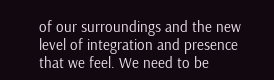of our surroundings and the new level of integration and presence that we feel. We need to be